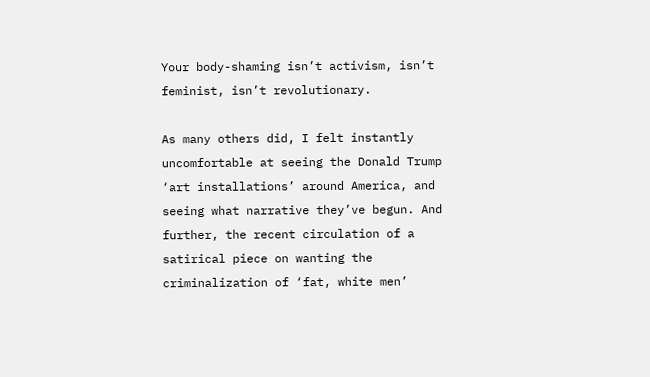Your body-shaming isn’t activism, isn’t feminist, isn’t revolutionary.

As many others did, I felt instantly uncomfortable at seeing the Donald Trump ‘art installations’ around America, and seeing what narrative they’ve begun. And further, the recent circulation of a satirical piece on wanting the criminalization of ‘fat, white men’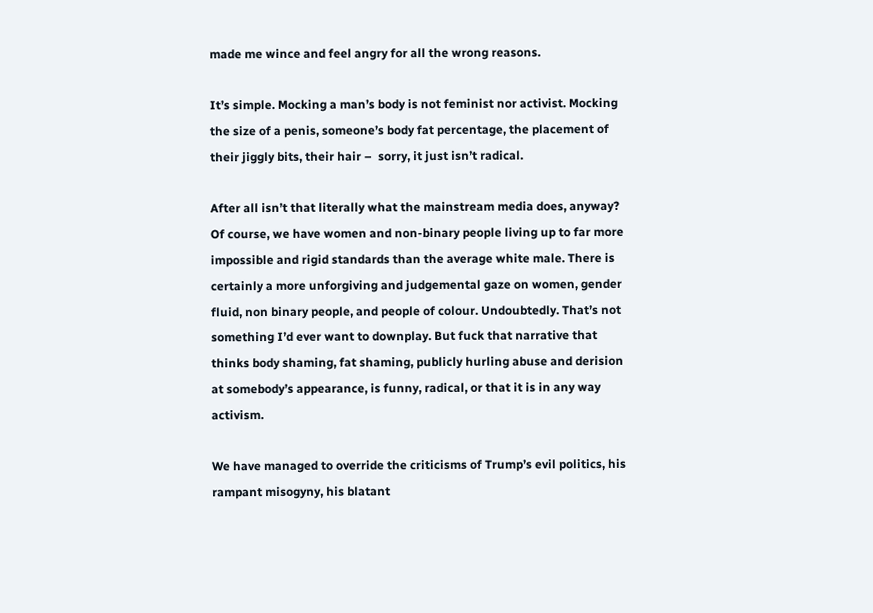made me wince and feel angry for all the wrong reasons.

It’s simple. Mocking a man’s body is not feminist nor activist. Mocking the size of a penis, someone’s body fat percentage, the placement of their jiggly bits, their hair –  sorry, it just isn’t radical.

After all isn’t that literally what the mainstream media does, anyway? Of course, we have women and non-binary people living up to far more impossible and rigid standards than the average white male. There is certainly a more unforgiving and judgemental gaze on women, gender fluid, non binary people, and people of colour. Undoubtedly. That’s not something I’d ever want to downplay. But fuck that narrative that thinks body shaming, fat shaming, publicly hurling abuse and derision at somebody’s appearance, is funny, radical, or that it is in any way activism.

We have managed to override the criticisms of Trump’s evil politics, his rampant misogyny, his blatant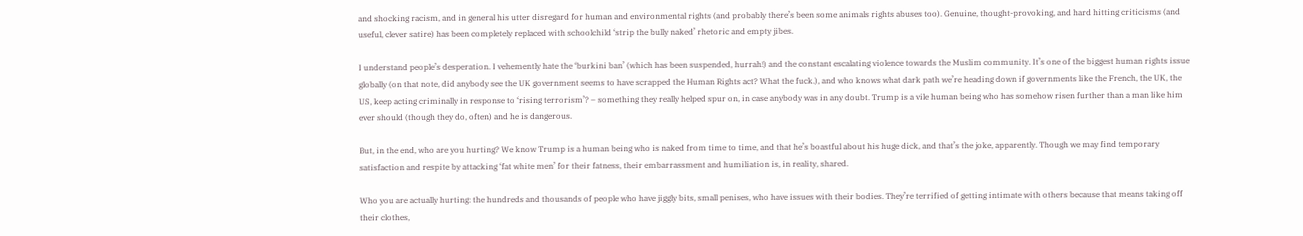and shocking racism, and in general his utter disregard for human and environmental rights (and probably there’s been some animals rights abuses too). Genuine, thought-provoking, and hard hitting criticisms (and useful, clever satire) has been completely replaced with schoolchild ‘strip the bully naked’ rhetoric and empty jibes.

I understand people’s desperation. I vehemently hate the ‘burkini ban’ (which has been suspended, hurrah!) and the constant escalating violence towards the Muslim community. It’s one of the biggest human rights issue globally (on that note, did anybody see the UK government seems to have scrapped the Human Rights act? What the fuck.), and who knows what dark path we’re heading down if governments like the French, the UK, the US, keep acting criminally in response to ‘rising terrorism’? – something they really helped spur on, in case anybody was in any doubt. Trump is a vile human being who has somehow risen further than a man like him ever should (though they do, often) and he is dangerous.

But, in the end, who are you hurting? We know Trump is a human being who is naked from time to time, and that he’s boastful about his huge dick, and that’s the joke, apparently. Though we may find temporary satisfaction and respite by attacking ‘fat white men’ for their fatness, their embarrassment and humiliation is, in reality, shared.

Who you are actually hurting: the hundreds and thousands of people who have jiggly bits, small penises, who have issues with their bodies. They’re terrified of getting intimate with others because that means taking off their clothes,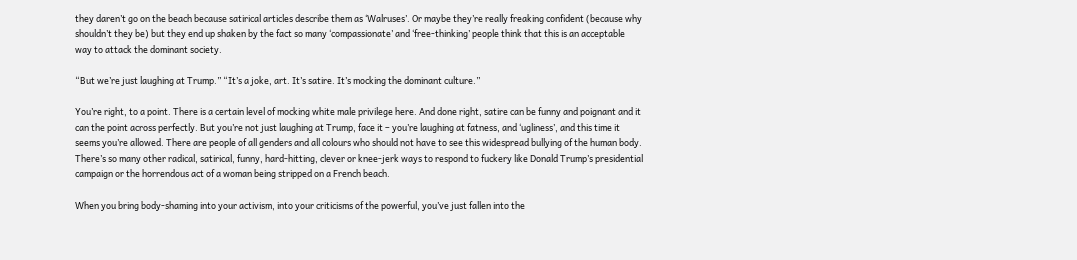they daren’t go on the beach because satirical articles describe them as ‘Walruses’. Or maybe they’re really freaking confident (because why shouldn’t they be) but they end up shaken by the fact so many ‘compassionate’ and ‘free-thinking’ people think that this is an acceptable way to attack the dominant society.

“But we’re just laughing at Trump.” “It’s a joke, art. It’s satire. It’s mocking the dominant culture.”

You’re right, to a point. There is a certain level of mocking white male privilege here. And done right, satire can be funny and poignant and it can the point across perfectly. But you’re not just laughing at Trump, face it – you’re laughing at fatness, and ‘ugliness’, and this time it seems you’re allowed. There are people of all genders and all colours who should not have to see this widespread bullying of the human body. There’s so many other radical, satirical, funny, hard-hitting, clever or knee-jerk ways to respond to fuckery like Donald Trump’s presidential campaign or the horrendous act of a woman being stripped on a French beach.

When you bring body-shaming into your activism, into your criticisms of the powerful, you’ve just fallen into the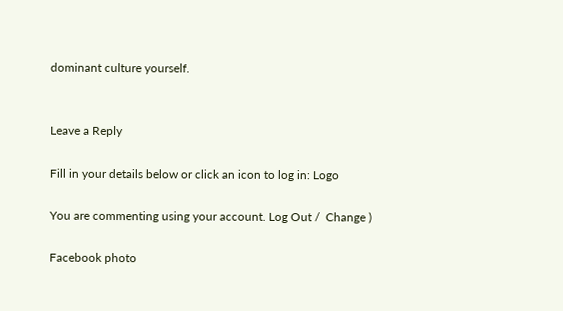dominant culture yourself.


Leave a Reply

Fill in your details below or click an icon to log in: Logo

You are commenting using your account. Log Out /  Change )

Facebook photo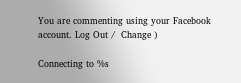You are commenting using your Facebook account. Log Out /  Change )

Connecting to %s